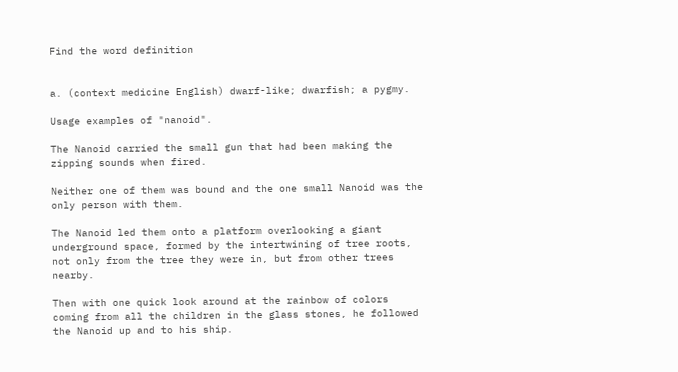Find the word definition


a. (context medicine English) dwarf-like; dwarfish; a pygmy.

Usage examples of "nanoid".

The Nanoid carried the small gun that had been making the zipping sounds when fired.

Neither one of them was bound and the one small Nanoid was the only person with them.

The Nanoid led them onto a platform overlooking a giant underground space, formed by the intertwining of tree roots, not only from the tree they were in, but from other trees nearby.

Then with one quick look around at the rainbow of colors coming from all the children in the glass stones, he followed the Nanoid up and to his ship.